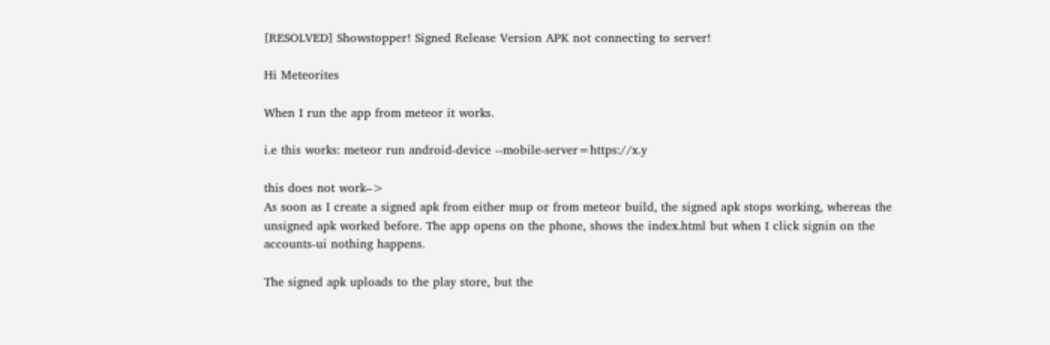[RESOLVED] Showstopper! Signed Release Version APK not connecting to server!

Hi Meteorites

When I run the app from meteor it works.

i.e this works: meteor run android-device --mobile-server=https://x.y

this does not work–>
As soon as I create a signed apk from either mup or from meteor build, the signed apk stops working, whereas the unsigned apk worked before. The app opens on the phone, shows the index.html but when I click signin on the accounts-ui nothing happens.

The signed apk uploads to the play store, but the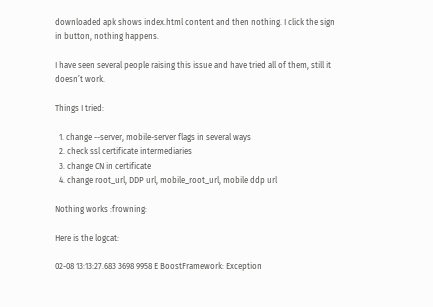downloaded apk shows index.html content and then nothing. I click the sign in button, nothing happens.

I have seen several people raising this issue and have tried all of them, still it doesn’t work.

Things I tried:

  1. change --server, mobile-server flags in several ways
  2. check ssl certificate intermediaries
  3. change CN in certificate
  4. change root_url, DDP url, mobile_root_url, mobile ddp url

Nothing works :frowning:

Here is the logcat:

02-08 13:13:27.683 3698 9958 E BoostFramework: Exception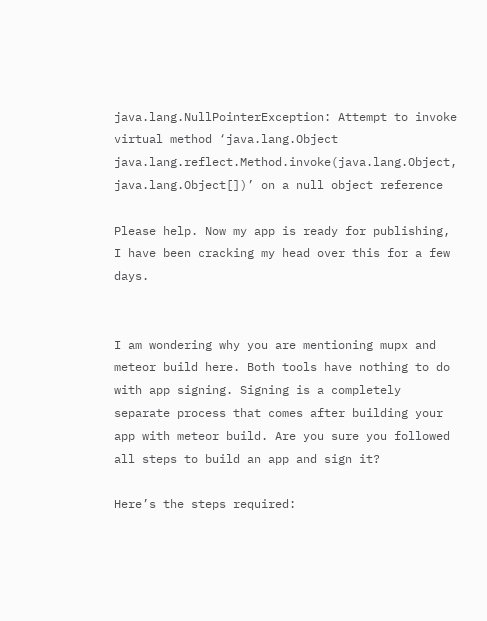java.lang.NullPointerException: Attempt to invoke virtual method ‘java.lang.Object java.lang.reflect.Method.invoke(java.lang.Object, java.lang.Object[])’ on a null object reference

Please help. Now my app is ready for publishing, I have been cracking my head over this for a few days.


I am wondering why you are mentioning mupx and meteor build here. Both tools have nothing to do with app signing. Signing is a completely separate process that comes after building your app with meteor build. Are you sure you followed all steps to build an app and sign it?

Here’s the steps required: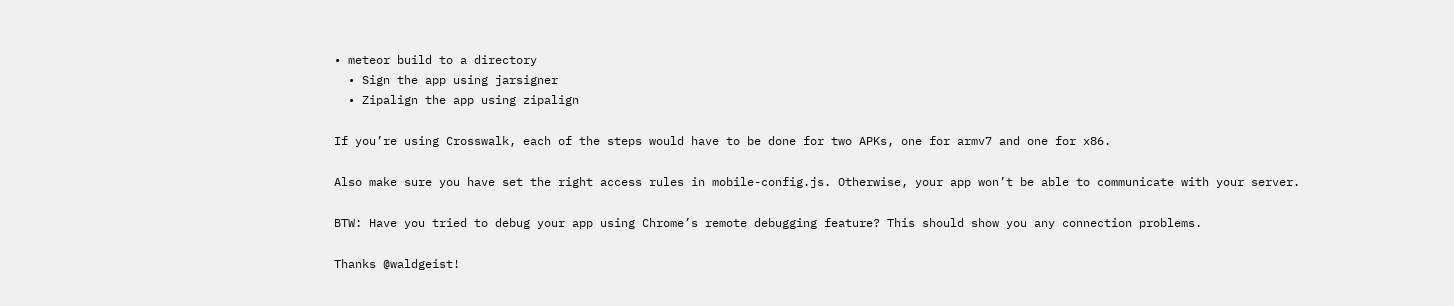• meteor build to a directory
  • Sign the app using jarsigner
  • Zipalign the app using zipalign

If you’re using Crosswalk, each of the steps would have to be done for two APKs, one for armv7 and one for x86.

Also make sure you have set the right access rules in mobile-config.js. Otherwise, your app won’t be able to communicate with your server.

BTW: Have you tried to debug your app using Chrome’s remote debugging feature? This should show you any connection problems.

Thanks @waldgeist!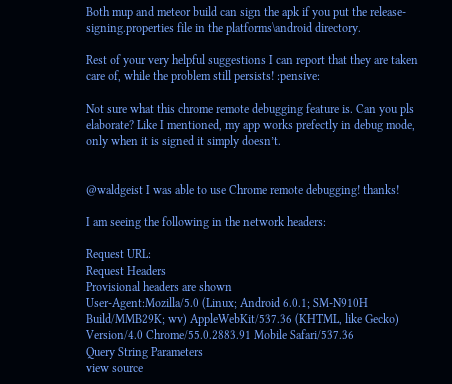Both mup and meteor build can sign the apk if you put the release-signing.properties file in the platforms\android directory.

Rest of your very helpful suggestions I can report that they are taken care of, while the problem still persists! :pensive:

Not sure what this chrome remote debugging feature is. Can you pls elaborate? Like I mentioned, my app works prefectly in debug mode, only when it is signed it simply doesn’t.


@waldgeist I was able to use Chrome remote debugging! thanks!

I am seeing the following in the network headers:

Request URL:
Request Headers
Provisional headers are shown
User-Agent:Mozilla/5.0 (Linux; Android 6.0.1; SM-N910H Build/MMB29K; wv) AppleWebKit/537.36 (KHTML, like Gecko) Version/4.0 Chrome/55.0.2883.91 Mobile Safari/537.36
Query String Parameters
view source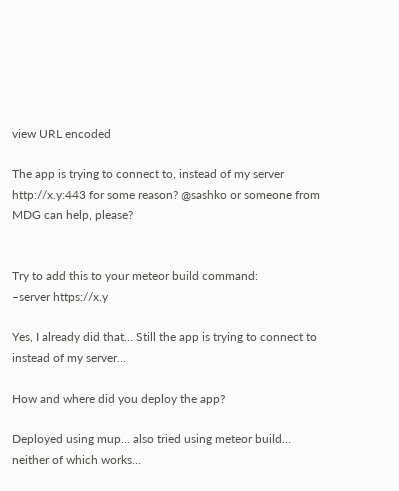view URL encoded

The app is trying to connect to, instead of my server http://x.y:443 for some reason? @sashko or someone from MDG can help, please?


Try to add this to your meteor build command:
–server https://x.y

Yes, I already did that… Still the app is trying to connect to instead of my server…

How and where did you deploy the app?

Deployed using mup… also tried using meteor build… neither of which works…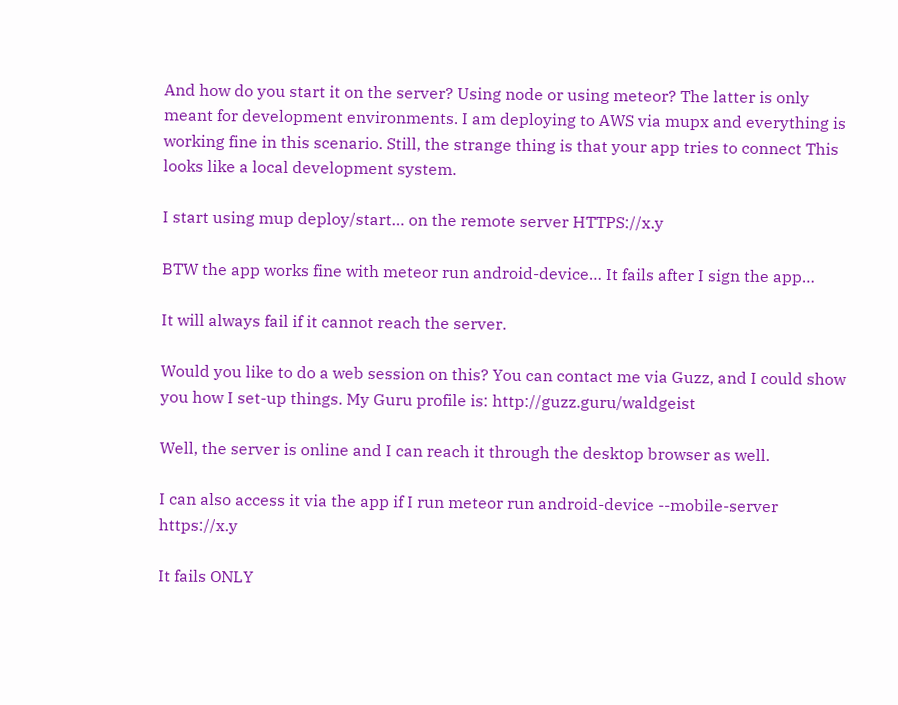And how do you start it on the server? Using node or using meteor? The latter is only meant for development environments. I am deploying to AWS via mupx and everything is working fine in this scenario. Still, the strange thing is that your app tries to connect This looks like a local development system.

I start using mup deploy/start… on the remote server HTTPS://x.y

BTW the app works fine with meteor run android-device… It fails after I sign the app…

It will always fail if it cannot reach the server.

Would you like to do a web session on this? You can contact me via Guzz, and I could show you how I set-up things. My Guru profile is: http://guzz.guru/waldgeist

Well, the server is online and I can reach it through the desktop browser as well.

I can also access it via the app if I run meteor run android-device --mobile-server https://x.y

It fails ONLY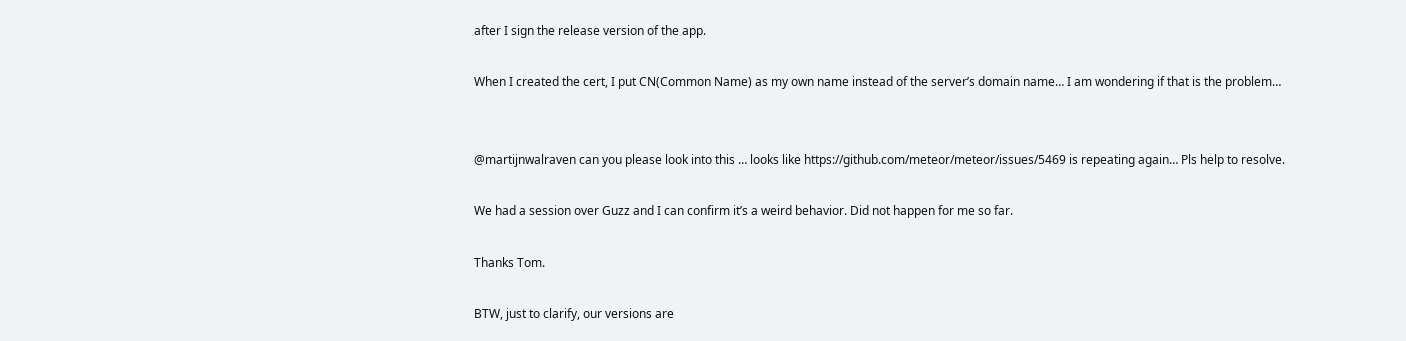after I sign the release version of the app.

When I created the cert, I put CN(Common Name) as my own name instead of the server’s domain name… I am wondering if that is the problem…


@martijnwalraven can you please look into this … looks like https://github.com/meteor/meteor/issues/5469 is repeating again… Pls help to resolve.

We had a session over Guzz and I can confirm it’s a weird behavior. Did not happen for me so far.

Thanks Tom.

BTW, just to clarify, our versions are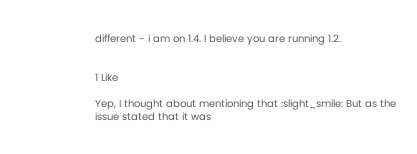different - i am on 1.4. I believe you are running 1.2.


1 Like

Yep, I thought about mentioning that :slight_smile: But as the issue stated that it was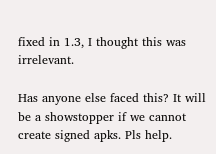fixed in 1.3, I thought this was irrelevant.

Has anyone else faced this? It will be a showstopper if we cannot create signed apks. Pls help.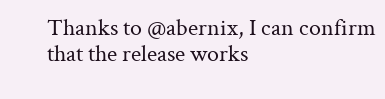Thanks to @abernix, I can confirm that the release works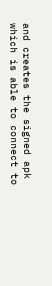and creates the signed apk which is able to connect to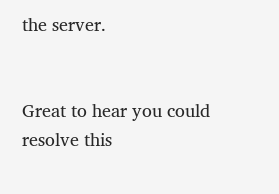the server.


Great to hear you could resolve this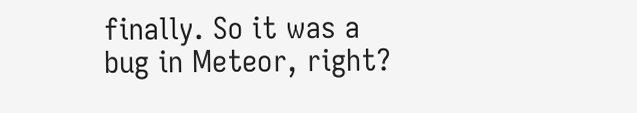finally. So it was a bug in Meteor, right?